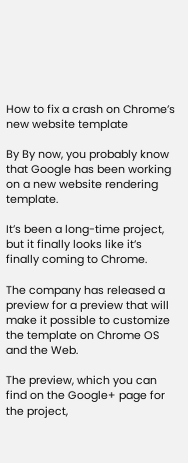How to fix a crash on Chrome’s new website template

By By now, you probably know that Google has been working on a new website rendering template.

It’s been a long-time project, but it finally looks like it’s finally coming to Chrome.

The company has released a preview for a preview that will make it possible to customize the template on Chrome OS and the Web.

The preview, which you can find on the Google+ page for the project,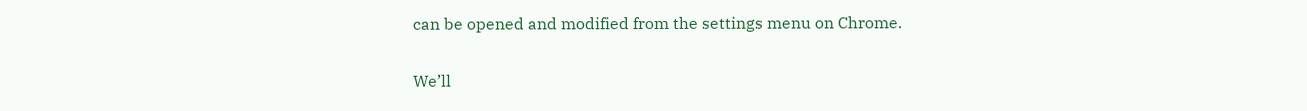can be opened and modified from the settings menu on Chrome.

We’ll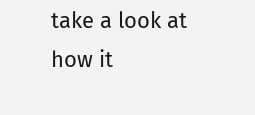take a look at how it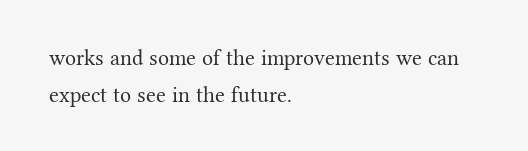works and some of the improvements we can expect to see in the future.